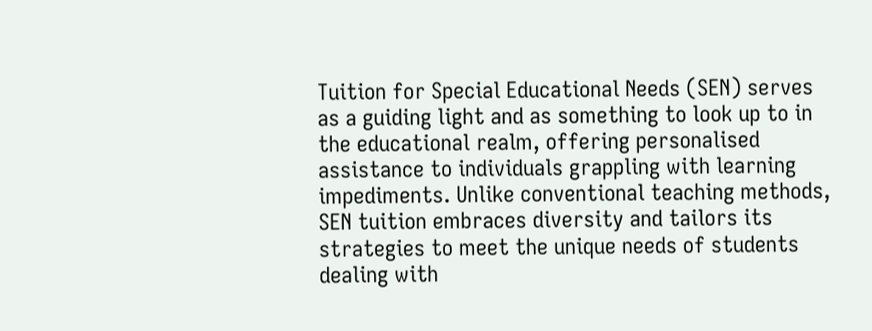Tuition for Special Educational Needs (SEN) serves as a guiding light and as something to look up to in the educational realm, offering personalised assistance to individuals grappling with learning impediments. Unlike conventional teaching methods, SEN tuition embraces diversity and tailors its strategies to meet the unique needs of students dealing with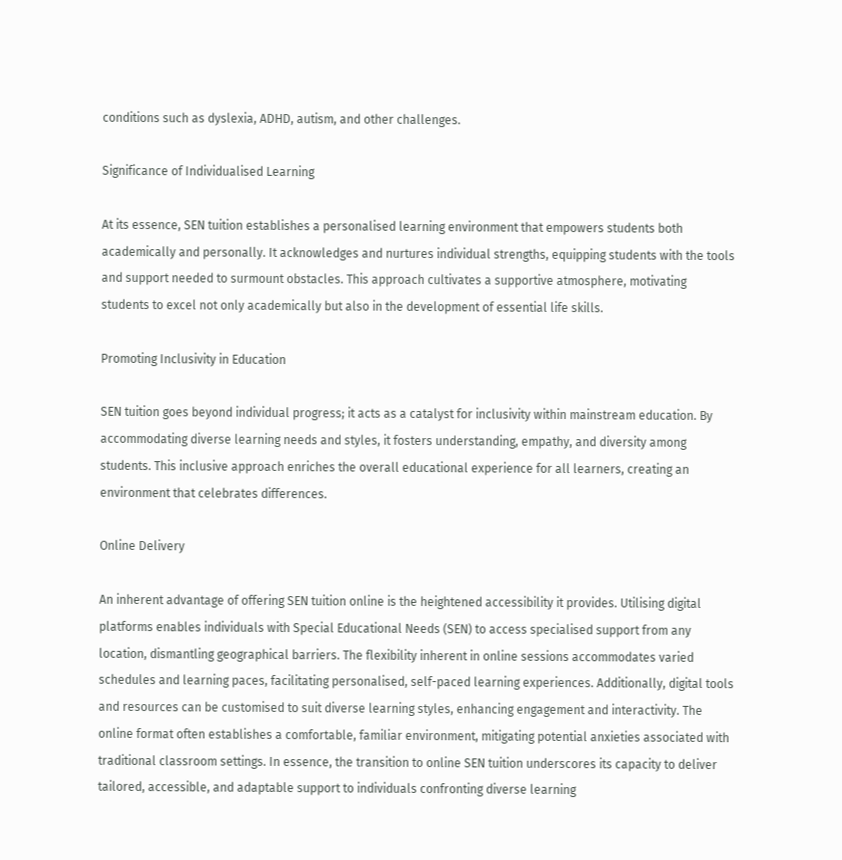conditions such as dyslexia, ADHD, autism, and other challenges.

Significance of Individualised Learning

At its essence, SEN tuition establishes a personalised learning environment that empowers students both academically and personally. It acknowledges and nurtures individual strengths, equipping students with the tools and support needed to surmount obstacles. This approach cultivates a supportive atmosphere, motivating students to excel not only academically but also in the development of essential life skills.

Promoting Inclusivity in Education

SEN tuition goes beyond individual progress; it acts as a catalyst for inclusivity within mainstream education. By accommodating diverse learning needs and styles, it fosters understanding, empathy, and diversity among students. This inclusive approach enriches the overall educational experience for all learners, creating an environment that celebrates differences.

Online Delivery

An inherent advantage of offering SEN tuition online is the heightened accessibility it provides. Utilising digital platforms enables individuals with Special Educational Needs (SEN) to access specialised support from any location, dismantling geographical barriers. The flexibility inherent in online sessions accommodates varied schedules and learning paces, facilitating personalised, self-paced learning experiences. Additionally, digital tools and resources can be customised to suit diverse learning styles, enhancing engagement and interactivity. The online format often establishes a comfortable, familiar environment, mitigating potential anxieties associated with traditional classroom settings. In essence, the transition to online SEN tuition underscores its capacity to deliver tailored, accessible, and adaptable support to individuals confronting diverse learning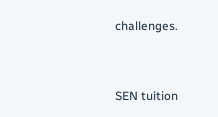challenges.


SEN tuition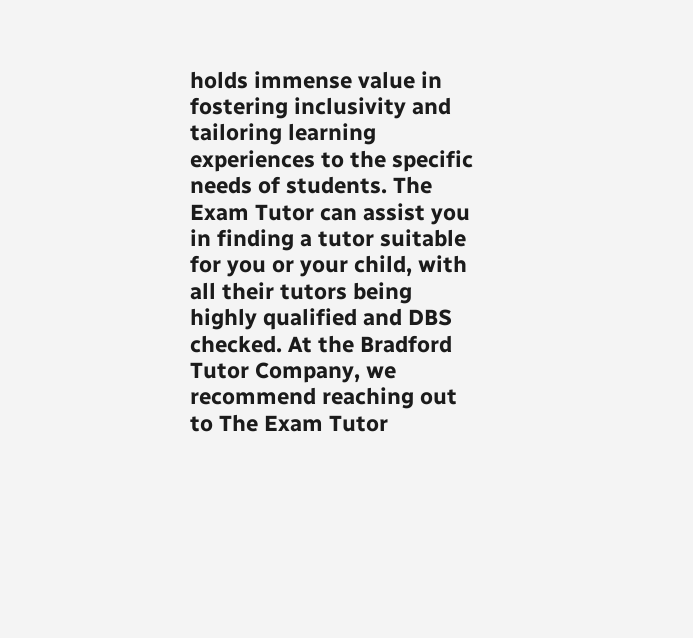holds immense value in fostering inclusivity and tailoring learning experiences to the specific needs of students. The Exam Tutor can assist you in finding a tutor suitable for you or your child, with all their tutors being highly qualified and DBS checked. At the Bradford Tutor Company, we recommend reaching out to The Exam Tutor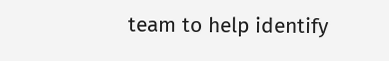team to help identify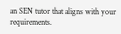an SEN tutor that aligns with your requirements.